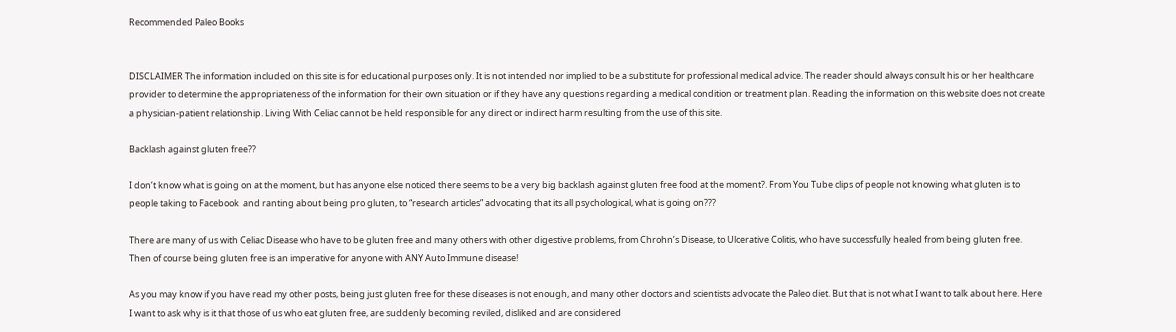Recommended Paleo Books


DISCLAIMER The information included on this site is for educational purposes only. It is not intended nor implied to be a substitute for professional medical advice. The reader should always consult his or her healthcare provider to determine the appropriateness of the information for their own situation or if they have any questions regarding a medical condition or treatment plan. Reading the information on this website does not create a physician-patient relationship. Living With Celiac cannot be held responsible for any direct or indirect harm resulting from the use of this site.

Backlash against gluten free??

I don’t know what is going on at the moment, but has anyone else noticed there seems to be a very big backlash against gluten free food at the moment?. From You Tube clips of people not knowing what gluten is to people taking to Facebook  and ranting about being pro gluten, to “research articles” advocating that its all psychological, what is going on???

There are many of us with Celiac Disease who have to be gluten free and many others with other digestive problems, from Chrohn’s Disease, to Ulcerative Colitis, who have successfully healed from being gluten free. Then of course being gluten free is an imperative for anyone with ANY Auto Immune disease!

As you may know if you have read my other posts, being just gluten free for these diseases is not enough, and many other doctors and scientists advocate the Paleo diet. But that is not what I want to talk about here. Here I want to ask why is it that those of us who eat gluten free, are suddenly becoming reviled, disliked and are considered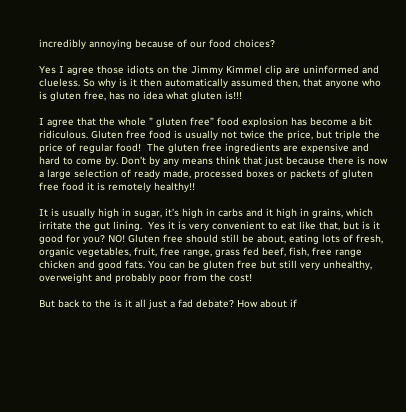incredibly annoying because of our food choices?

Yes I agree those idiots on the Jimmy Kimmel clip are uninformed and clueless. So why is it then automatically assumed then, that anyone who is gluten free, has no idea what gluten is!!!

I agree that the whole ” gluten free” food explosion has become a bit ridiculous. Gluten free food is usually not twice the price, but triple the price of regular food!  The gluten free ingredients are expensive and hard to come by. Don’t by any means think that just because there is now a large selection of ready made, processed boxes or packets of gluten free food it is remotely healthy!!

It is usually high in sugar, it’s high in carbs and it high in grains, which irritate the gut lining.  Yes it is very convenient to eat like that, but is it good for you? NO! Gluten free should still be about, eating lots of fresh, organic vegetables, fruit, free range, grass fed beef, fish, free range chicken and good fats. You can be gluten free but still very unhealthy, overweight and probably poor from the cost!

But back to the is it all just a fad debate? How about if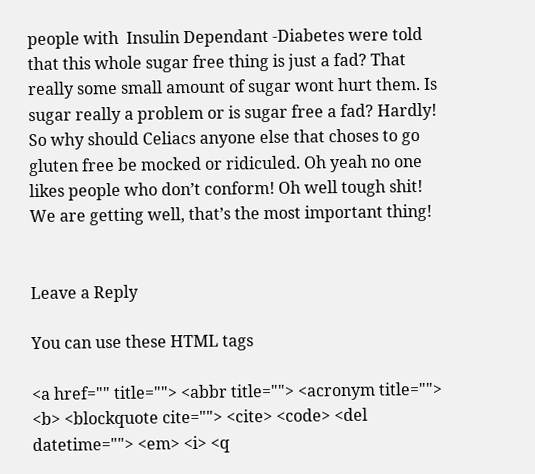people with  Insulin Dependant -Diabetes were told that this whole sugar free thing is just a fad? That really some small amount of sugar wont hurt them. Is sugar really a problem or is sugar free a fad? Hardly! So why should Celiacs anyone else that choses to go gluten free be mocked or ridiculed. Oh yeah no one likes people who don’t conform! Oh well tough shit! We are getting well, that’s the most important thing!


Leave a Reply

You can use these HTML tags

<a href="" title=""> <abbr title=""> <acronym title=""> <b> <blockquote cite=""> <cite> <code> <del datetime=""> <em> <i> <q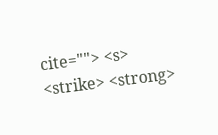cite=""> <s> <strike> <strong>